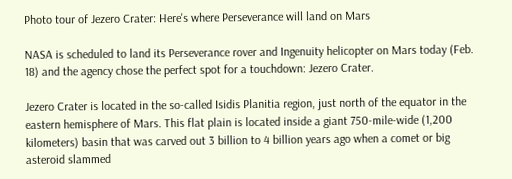Photo tour of Jezero Crater: Here's where Perseverance will land on Mars

NASA is scheduled to land its Perseverance rover and Ingenuity helicopter on Mars today (Feb. 18) and the agency chose the perfect spot for a touchdown: Jezero Crater.

Jezero Crater is located in the so-called Isidis Planitia region, just north of the equator in the eastern hemisphere of Mars. This flat plain is located inside a giant 750-mile-wide (1,200 kilometers) basin that was carved out 3 billion to 4 billion years ago when a comet or big asteroid slammed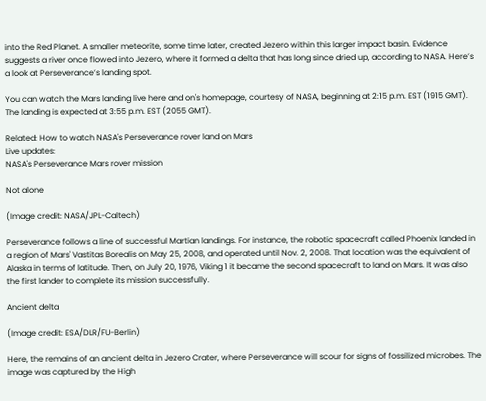into the Red Planet. A smaller meteorite, some time later, created Jezero within this larger impact basin. Evidence suggests a river once flowed into Jezero, where it formed a delta that has long since dried up, according to NASA. Here’s a look at Perseverance’s landing spot.

You can watch the Mars landing live here and on's homepage, courtesy of NASA, beginning at 2:15 p.m. EST (1915 GMT). The landing is expected at 3:55 p.m. EST (2055 GMT).

Related: How to watch NASA's Perseverance rover land on Mars
Live updates:
NASA's Perseverance Mars rover mission

Not alone

(Image credit: NASA/JPL-Caltech)

Perseverance follows a line of successful Martian landings. For instance, the robotic spacecraft called Phoenix landed in a region of Mars' Vastitas Borealis on May 25, 2008, and operated until Nov. 2, 2008. That location was the equivalent of Alaska in terms of latitude. Then, on July 20, 1976, Viking 1 it became the second spacecraft to land on Mars. It was also the first lander to complete its mission successfully.

Ancient delta

(Image credit: ESA/DLR/FU-Berlin)

Here, the remains of an ancient delta in Jezero Crater, where Perseverance will scour for signs of fossilized microbes. The image was captured by the High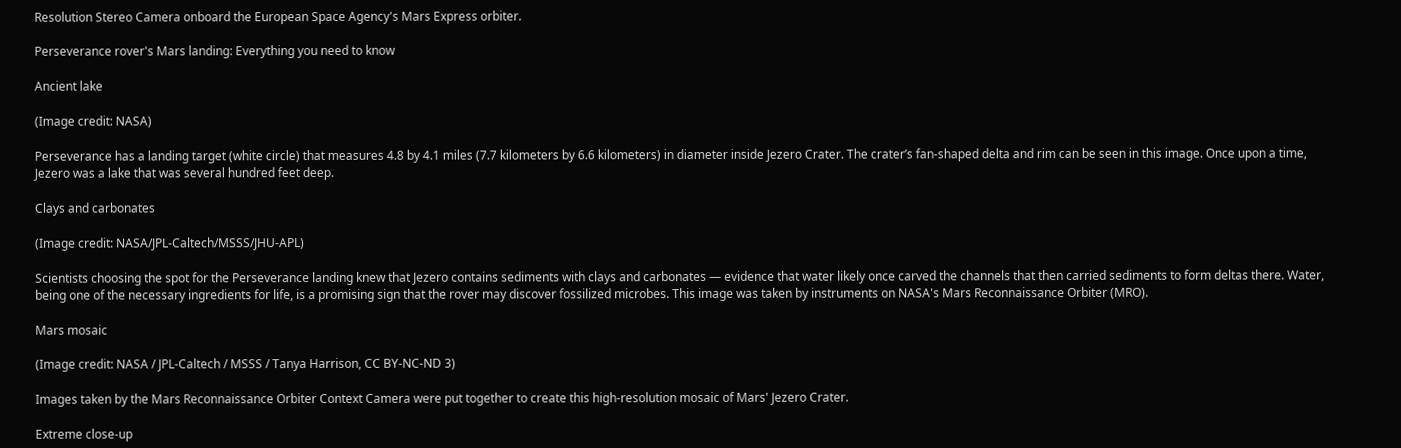Resolution Stereo Camera onboard the European Space Agency's Mars Express orbiter.

Perseverance rover's Mars landing: Everything you need to know

Ancient lake

(Image credit: NASA)

Perseverance has a landing target (white circle) that measures 4.8 by 4.1 miles (7.7 kilometers by 6.6 kilometers) in diameter inside Jezero Crater. The crater’s fan-shaped delta and rim can be seen in this image. Once upon a time, Jezero was a lake that was several hundred feet deep.

Clays and carbonates

(Image credit: NASA/JPL-Caltech/MSSS/JHU-APL)

Scientists choosing the spot for the Perseverance landing knew that Jezero contains sediments with clays and carbonates — evidence that water likely once carved the channels that then carried sediments to form deltas there. Water, being one of the necessary ingredients for life, is a promising sign that the rover may discover fossilized microbes. This image was taken by instruments on NASA's Mars Reconnaissance Orbiter (MRO).

Mars mosaic

(Image credit: NASA / JPL-Caltech / MSSS / Tanya Harrison, CC BY-NC-ND 3)

Images taken by the Mars Reconnaissance Orbiter Context Camera were put together to create this high-resolution mosaic of Mars' Jezero Crater.

Extreme close-up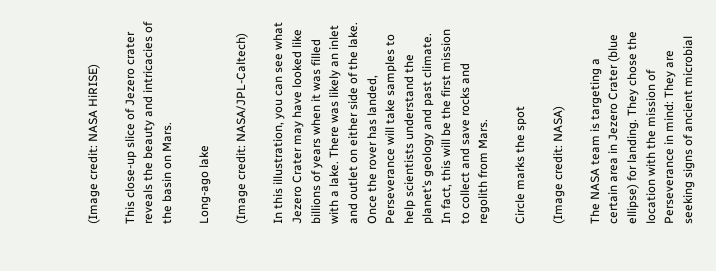(Image credit: NASA HiRISE)

This close-up slice of Jezero crater reveals the beauty and intricacies of the basin on Mars.

Long-ago lake

(Image credit: NASA/JPL-Caltech)

In this illustration, you can see what Jezero Crater may have looked like billions of years when it was filled with a lake. There was likely an inlet and outlet on either side of the lake. Once the rover has landed, Perseverance will take samples to help scientists understand the planet’s geology and past climate. In fact, this will be the first mission to collect and save rocks and regolith from Mars.

Circle marks the spot

(Image credit: NASA)

The NASA team is targeting a certain area in Jezero Crater (blue ellipse) for landing. They chose the location with the mission of Perseverance in mind: They are seeking signs of ancient microbial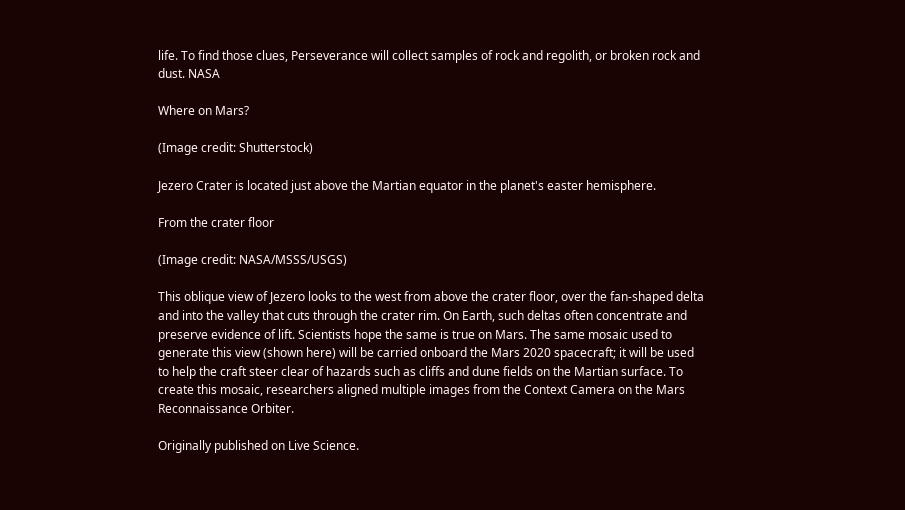life. To find those clues, Perseverance will collect samples of rock and regolith, or broken rock and dust. NASA

Where on Mars?

(Image credit: Shutterstock)

Jezero Crater is located just above the Martian equator in the planet's easter hemisphere.

From the crater floor

(Image credit: NASA/MSSS/USGS)

This oblique view of Jezero looks to the west from above the crater floor, over the fan-shaped delta and into the valley that cuts through the crater rim. On Earth, such deltas often concentrate and preserve evidence of lift. Scientists hope the same is true on Mars. The same mosaic used to generate this view (shown here) will be carried onboard the Mars 2020 spacecraft; it will be used to help the craft steer clear of hazards such as cliffs and dune fields on the Martian surface. To create this mosaic, researchers aligned multiple images from the Context Camera on the Mars Reconnaissance Orbiter.

Originally published on Live Science.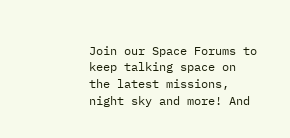Join our Space Forums to keep talking space on the latest missions, night sky and more! And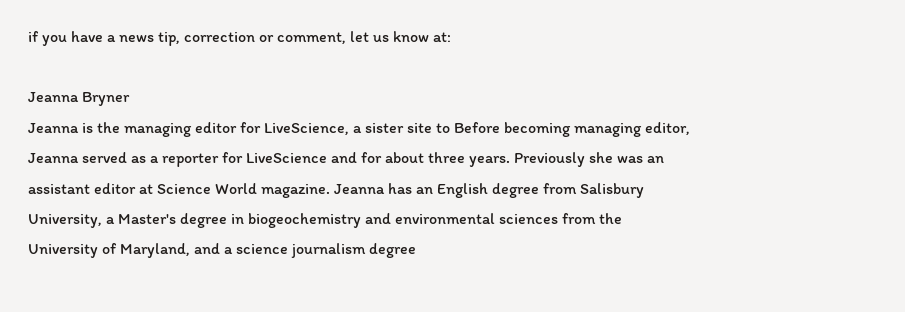if you have a news tip, correction or comment, let us know at:

Jeanna Bryner
Jeanna is the managing editor for LiveScience, a sister site to Before becoming managing editor, Jeanna served as a reporter for LiveScience and for about three years. Previously she was an assistant editor at Science World magazine. Jeanna has an English degree from Salisbury University, a Master's degree in biogeochemistry and environmental sciences from the University of Maryland, and a science journalism degree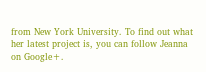from New York University. To find out what her latest project is, you can follow Jeanna on Google+.